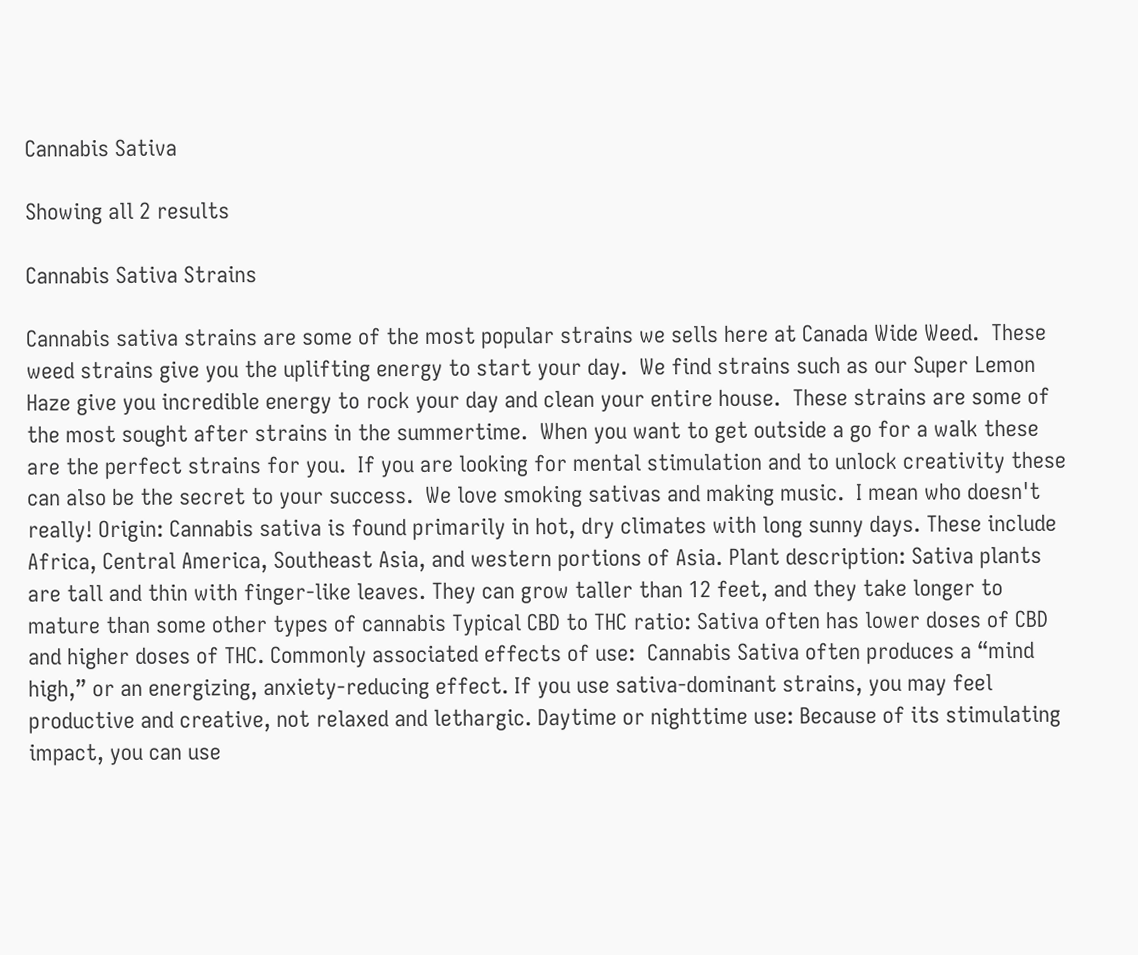Cannabis Sativa

Showing all 2 results

Cannabis Sativa Strains

Cannabis sativa strains are some of the most popular strains we sells here at Canada Wide Weed.  These weed strains give you the uplifting energy to start your day.  We find strains such as our Super Lemon Haze give you incredible energy to rock your day and clean your entire house.  These strains are some of the most sought after strains in the summertime.  When you want to get outside a go for a walk these are the perfect strains for you.  If you are looking for mental stimulation and to unlock creativity these can also be the secret to your success.  We love smoking sativas and making music.  I mean who doesn't really! Origin: Cannabis sativa is found primarily in hot, dry climates with long sunny days. These include Africa, Central America, Southeast Asia, and western portions of Asia. Plant description: Sativa plants are tall and thin with finger-like leaves. They can grow taller than 12 feet, and they take longer to mature than some other types of cannabis Typical CBD to THC ratio: Sativa often has lower doses of CBD and higher doses of THC. Commonly associated effects of use:  Cannabis Sativa often produces a “mind high,” or an energizing, anxiety-reducing effect. If you use sativa-dominant strains, you may feel productive and creative, not relaxed and lethargic. Daytime or nighttime use: Because of its stimulating impact, you can use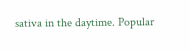sativa in the daytime. Popular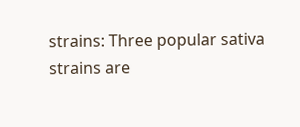strains: Three popular sativa strains are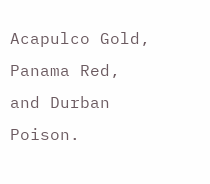Acapulco Gold, Panama Red, and Durban Poison.